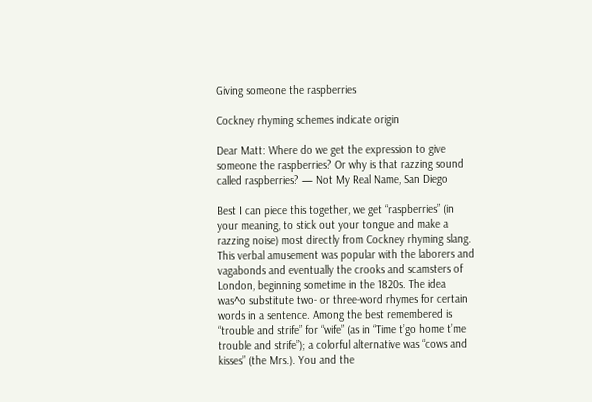Giving someone the raspberries

Cockney rhyming schemes indicate origin

Dear Matt: Where do we get the expression to give someone the raspberries? Or why is that razzing sound called raspberries? — Not My Real Name, San Diego

Best I can piece this together, we get “raspberries” (in your meaning, to stick out your tongue and make a razzing noise) most directly from Cockney rhyming slang. This verbal amusement was popular with the laborers and vagabonds and eventually the crooks and scamsters of London, beginning sometime in the 1820s. The idea was^o substitute two- or three-word rhymes for certain words in a sentence. Among the best remembered is “trouble and strife” for “wife” (as in “Time t’go home t’me trouble and strife”); a colorful alternative was “cows and kisses” (the Mrs.). You and the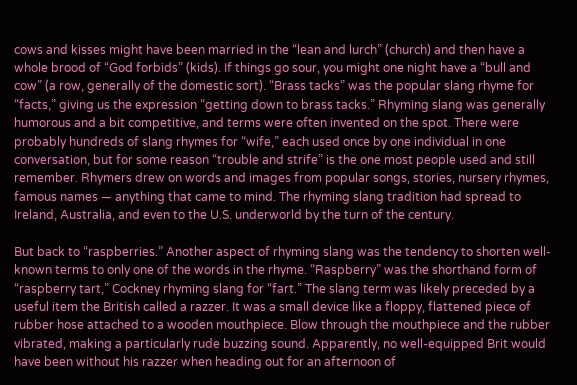cows and kisses might have been married in the “lean and lurch” (church) and then have a whole brood of “God forbids” (kids). If things go sour, you might one night have a “bull and cow” (a row, generally of the domestic sort). “Brass tacks” was the popular slang rhyme for “facts,” giving us the expression “getting down to brass tacks.” Rhyming slang was generally humorous and a bit competitive, and terms were often invented on the spot. There were probably hundreds of slang rhymes for “wife,” each used once by one individual in one conversation, but for some reason “trouble and strife” is the one most people used and still remember. Rhymers drew on words and images from popular songs, stories, nursery rhymes, famous names — anything that came to mind. The rhyming slang tradition had spread to Ireland, Australia, and even to the U.S. underworld by the turn of the century.

But back to “raspberries.” Another aspect of rhyming slang was the tendency to shorten well-known terms to only one of the words in the rhyme. “Raspberry” was the shorthand form of “raspberry tart,” Cockney rhyming slang for “fart.” The slang term was likely preceded by a useful item the British called a razzer. It was a small device like a floppy, flattened piece of rubber hose attached to a wooden mouthpiece. Blow through the mouthpiece and the rubber vibrated, making a particularly rude buzzing sound. Apparently, no well-equipped Brit would have been without his razzer when heading out for an afternoon of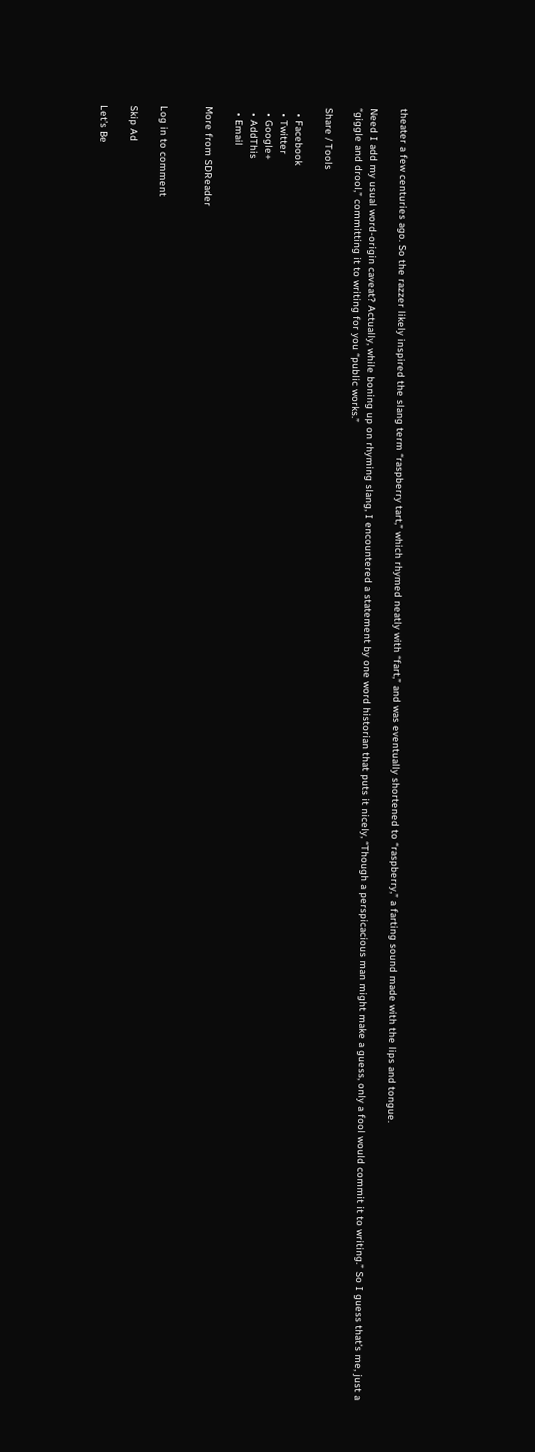theater a few centuries ago. So the razzer likely inspired the slang term “raspberry tart,” which rhymed neatly with “fart,” and was eventually shortened to “raspberry,” a farting sound made with the lips and tongue.

Need I add my usual word-origin caveat? Actually, while boning up on rhyming slang, I encountered a statement by one word historian that puts it nicely, “Though a perspicacious man might make a guess, only a fool would commit it to writing.” So I guess that’s me, just a “giggle and drool,” committing it to writing for you “public works.”

Share / Tools

  • Facebook
  • Twitter
  • Google+
  • AddThis
  • Email

More from SDReader


Log in to comment

Skip Ad

Let’s Be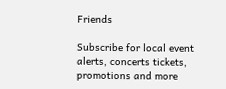Friends

Subscribe for local event alerts, concerts tickets, promotions and more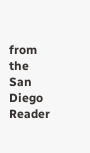from the San Diego Reader